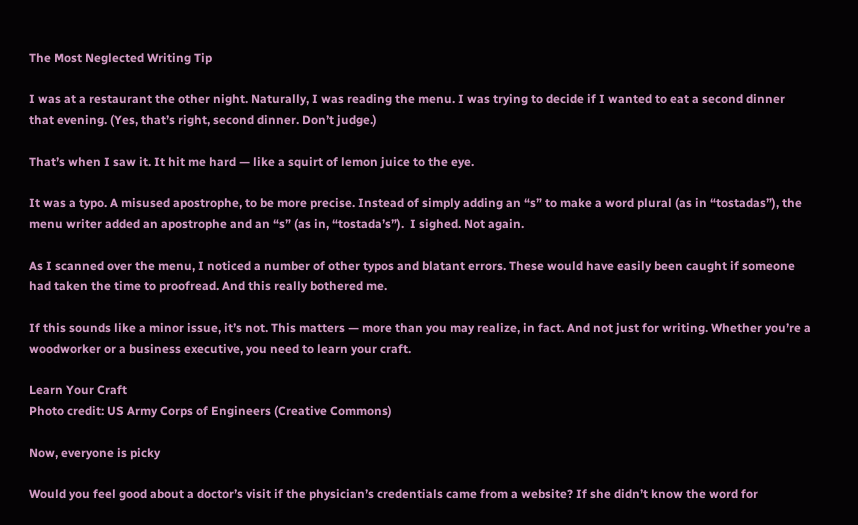The Most Neglected Writing Tip

I was at a restaurant the other night. Naturally, I was reading the menu. I was trying to decide if I wanted to eat a second dinner that evening. (Yes, that’s right, second dinner. Don’t judge.)

That’s when I saw it. It hit me hard — like a squirt of lemon juice to the eye.

It was a typo. A misused apostrophe, to be more precise. Instead of simply adding an “s” to make a word plural (as in “tostadas”), the menu writer added an apostrophe and an “s” (as in, “tostada’s”).  I sighed. Not again.

As I scanned over the menu, I noticed a number of other typos and blatant errors. These would have easily been caught if someone had taken the time to proofread. And this really bothered me.

If this sounds like a minor issue, it’s not. This matters — more than you may realize, in fact. And not just for writing. Whether you’re a woodworker or a business executive, you need to learn your craft.

Learn Your Craft
Photo credit: US Army Corps of Engineers (Creative Commons)

Now, everyone is picky

Would you feel good about a doctor’s visit if the physician’s credentials came from a website? If she didn’t know the word for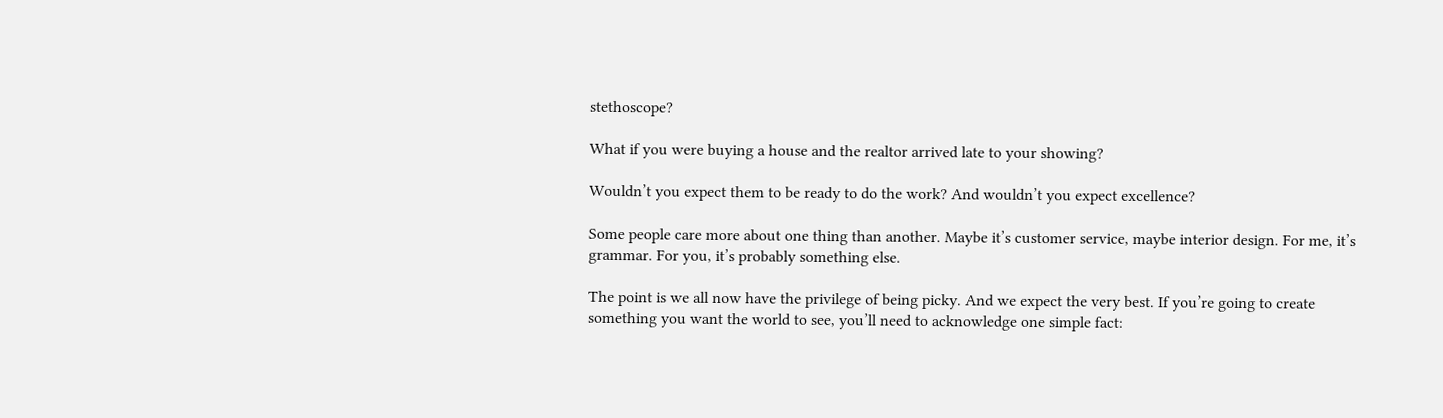stethoscope?

What if you were buying a house and the realtor arrived late to your showing?

Wouldn’t you expect them to be ready to do the work? And wouldn’t you expect excellence?

Some people care more about one thing than another. Maybe it’s customer service, maybe interior design. For me, it’s grammar. For you, it’s probably something else.

The point is we all now have the privilege of being picky. And we expect the very best. If you’re going to create something you want the world to see, you’ll need to acknowledge one simple fact: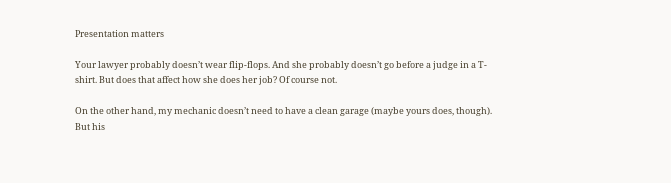Presentation matters

Your lawyer probably doesn’t wear flip-flops. And she probably doesn’t go before a judge in a T-shirt. But does that affect how she does her job? Of course not.

On the other hand, my mechanic doesn’t need to have a clean garage (maybe yours does, though). But his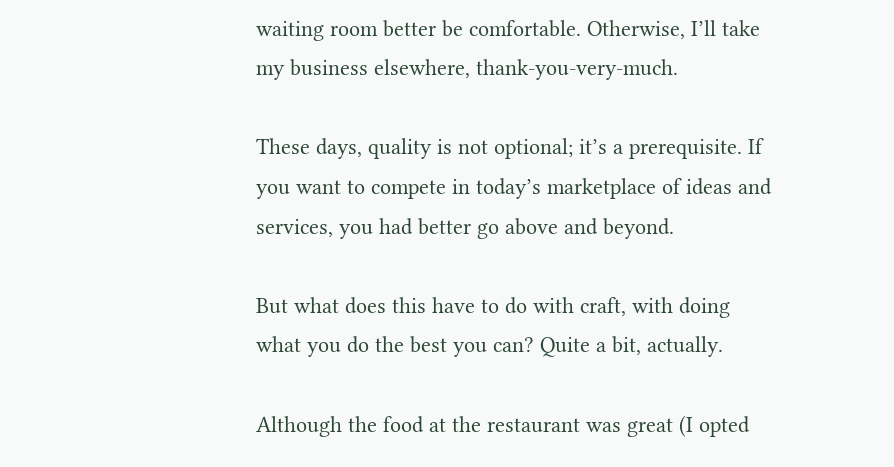waiting room better be comfortable. Otherwise, I’ll take my business elsewhere, thank-you-very-much.

These days, quality is not optional; it’s a prerequisite. If you want to compete in today’s marketplace of ideas and services, you had better go above and beyond.

But what does this have to do with craft, with doing what you do the best you can? Quite a bit, actually.

Although the food at the restaurant was great (I opted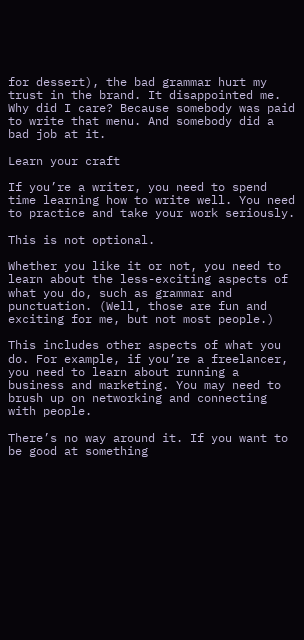for dessert), the bad grammar hurt my trust in the brand. It disappointed me. Why did I care? Because somebody was paid to write that menu. And somebody did a bad job at it.

Learn your craft

If you’re a writer, you need to spend time learning how to write well. You need to practice and take your work seriously.

This is not optional.

Whether you like it or not, you need to learn about the less-exciting aspects of what you do, such as grammar and punctuation. (Well, those are fun and exciting for me, but not most people.)

This includes other aspects of what you do. For example, if you’re a freelancer, you need to learn about running a business and marketing. You may need to brush up on networking and connecting with people.

There’s no way around it. If you want to be good at something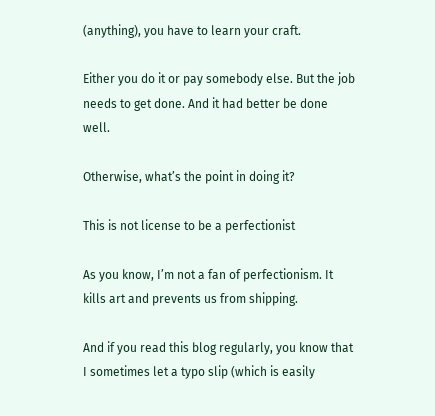(anything), you have to learn your craft.

Either you do it or pay somebody else. But the job needs to get done. And it had better be done well.

Otherwise, what’s the point in doing it?

This is not license to be a perfectionist

As you know, I’m not a fan of perfectionism. It kills art and prevents us from shipping.

And if you read this blog regularly, you know that I sometimes let a typo slip (which is easily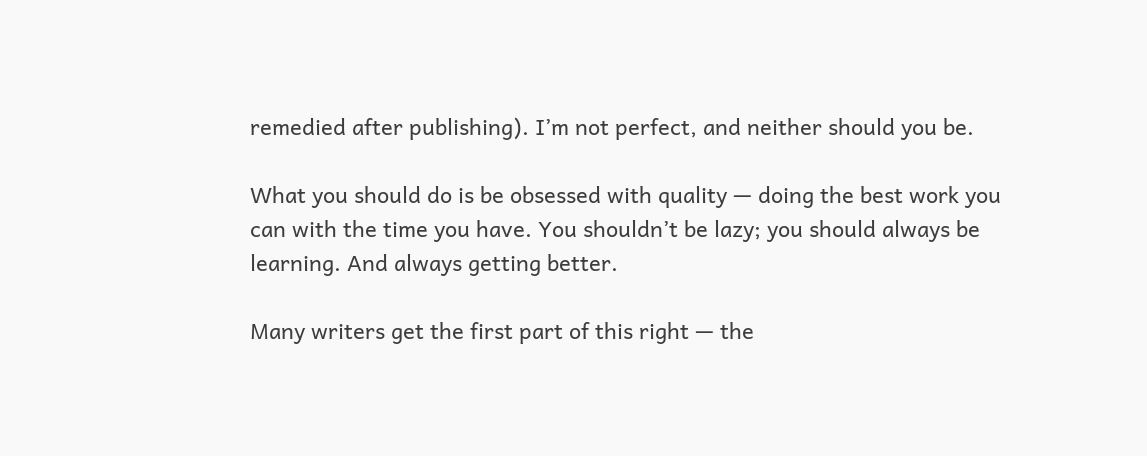remedied after publishing). I’m not perfect, and neither should you be.

What you should do is be obsessed with quality — doing the best work you can with the time you have. You shouldn’t be lazy; you should always be learning. And always getting better.

Many writers get the first part of this right — the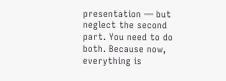presentation — but neglect the second part. You need to do both. Because now, everything is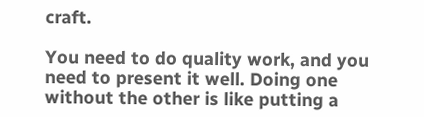craft.

You need to do quality work, and you need to present it well. Doing one without the other is like putting a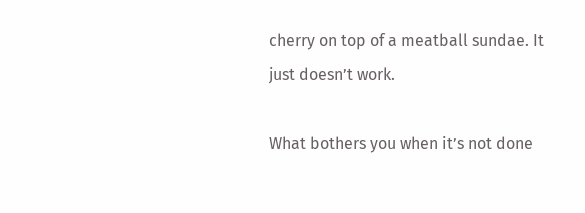cherry on top of a meatball sundae. It just doesn’t work.

What bothers you when it’s not done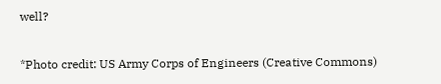well?

*Photo credit: US Army Corps of Engineers (Creative Commons)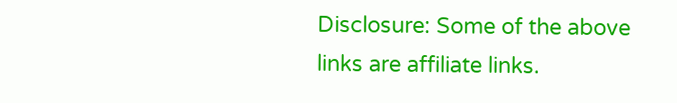Disclosure: Some of the above links are affiliate links.